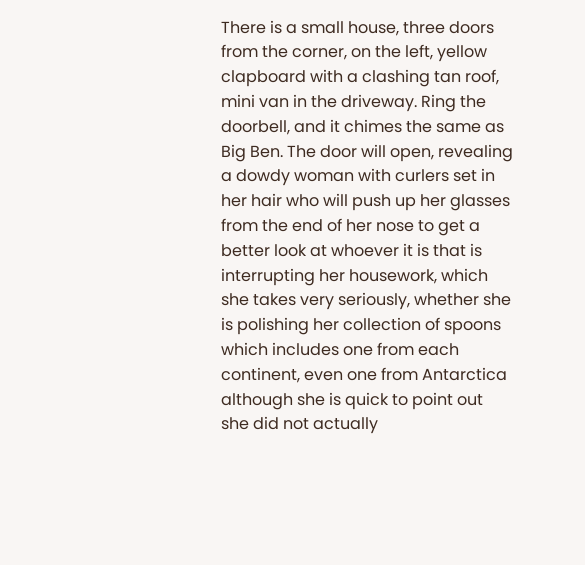There is a small house, three doors from the corner, on the left, yellow clapboard with a clashing tan roof, mini van in the driveway. Ring the doorbell, and it chimes the same as Big Ben. The door will open, revealing a dowdy woman with curlers set in her hair who will push up her glasses from the end of her nose to get a better look at whoever it is that is interrupting her housework, which she takes very seriously, whether she is polishing her collection of spoons which includes one from each continent, even one from Antarctica although she is quick to point out she did not actually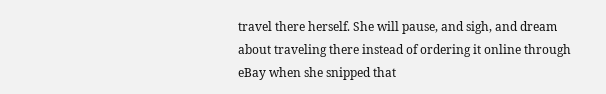travel there herself. She will pause, and sigh, and dream about traveling there instead of ordering it online through eBay when she snipped that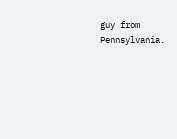guy from Pennsylvania.